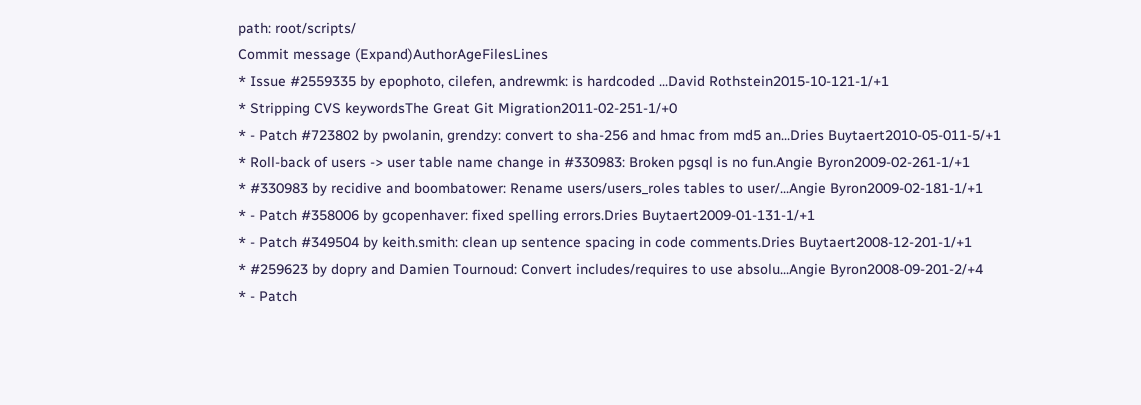path: root/scripts/
Commit message (Expand)AuthorAgeFilesLines
* Issue #2559335 by epophoto, cilefen, andrewmk: is hardcoded ...David Rothstein2015-10-121-1/+1
* Stripping CVS keywordsThe Great Git Migration2011-02-251-1/+0
* - Patch #723802 by pwolanin, grendzy: convert to sha-256 and hmac from md5 an...Dries Buytaert2010-05-011-5/+1
* Roll-back of users -> user table name change in #330983: Broken pgsql is no fun.Angie Byron2009-02-261-1/+1
* #330983 by recidive and boombatower: Rename users/users_roles tables to user/...Angie Byron2009-02-181-1/+1
* - Patch #358006 by gcopenhaver: fixed spelling errors.Dries Buytaert2009-01-131-1/+1
* - Patch #349504 by keith.smith: clean up sentence spacing in code comments.Dries Buytaert2008-12-201-1/+1
* #259623 by dopry and Damien Tournoud: Convert includes/requires to use absolu...Angie Byron2008-09-201-2/+4
* - Patch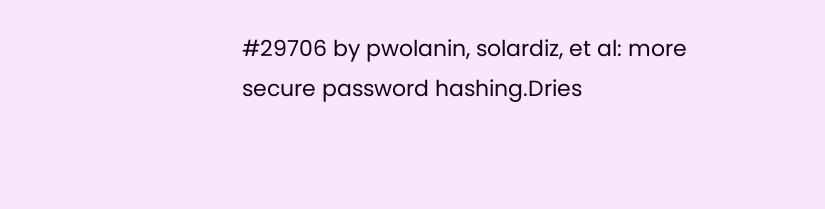#29706 by pwolanin, solardiz, et al: more secure password hashing.Dries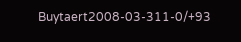Buytaert2008-03-311-0/+93